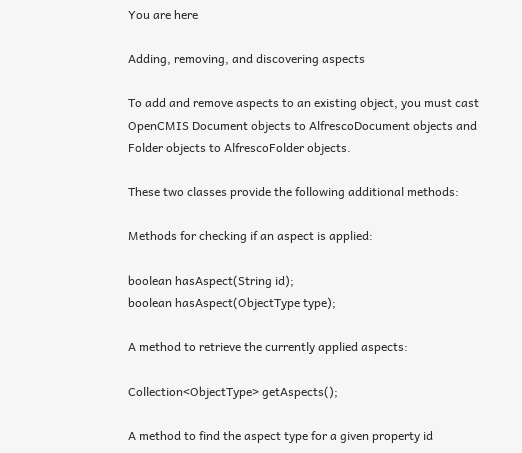You are here

Adding, removing, and discovering aspects

To add and remove aspects to an existing object, you must cast OpenCMIS Document objects to AlfrescoDocument objects and Folder objects to AlfrescoFolder objects.

These two classes provide the following additional methods:

Methods for checking if an aspect is applied:

boolean hasAspect(String id);
boolean hasAspect(ObjectType type);

A method to retrieve the currently applied aspects:

Collection<ObjectType> getAspects();

A method to find the aspect type for a given property id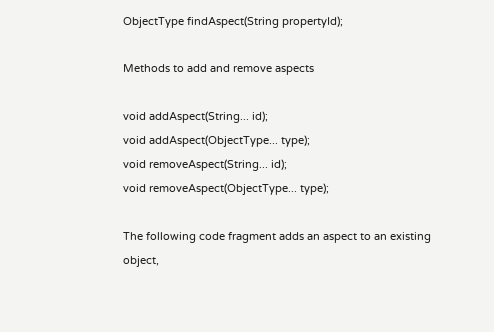ObjectType findAspect(String propertyId);

Methods to add and remove aspects

void addAspect(String... id);
void addAspect(ObjectType... type);
void removeAspect(String... id);
void removeAspect(ObjectType... type);

The following code fragment adds an aspect to an existing object,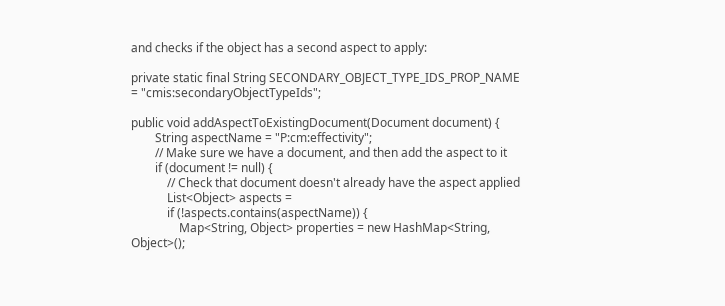and checks if the object has a second aspect to apply:

private static final String SECONDARY_OBJECT_TYPE_IDS_PROP_NAME = "cmis:secondaryObjectTypeIds";

public void addAspectToExistingDocument(Document document) {
        String aspectName = "P:cm:effectivity";
        // Make sure we have a document, and then add the aspect to it
        if (document != null) {
            // Check that document doesn't already have the aspect applied
            List<Object> aspects =
            if (!aspects.contains(aspectName)) {
                Map<String, Object> properties = new HashMap<String, Object>();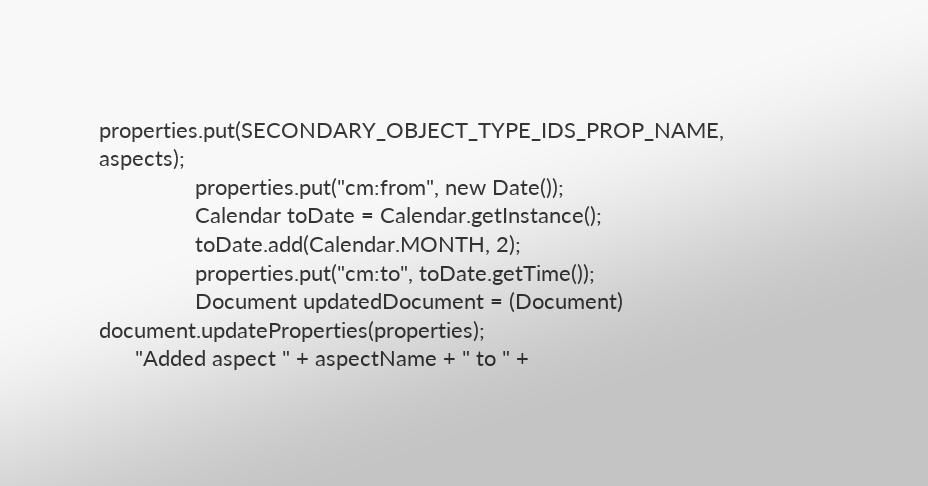properties.put(SECONDARY_OBJECT_TYPE_IDS_PROP_NAME, aspects);
                properties.put("cm:from", new Date());
                Calendar toDate = Calendar.getInstance();
                toDate.add(Calendar.MONTH, 2);
                properties.put("cm:to", toDate.getTime());
                Document updatedDocument = (Document) document.updateProperties(properties);
      "Added aspect " + aspectName + " to " +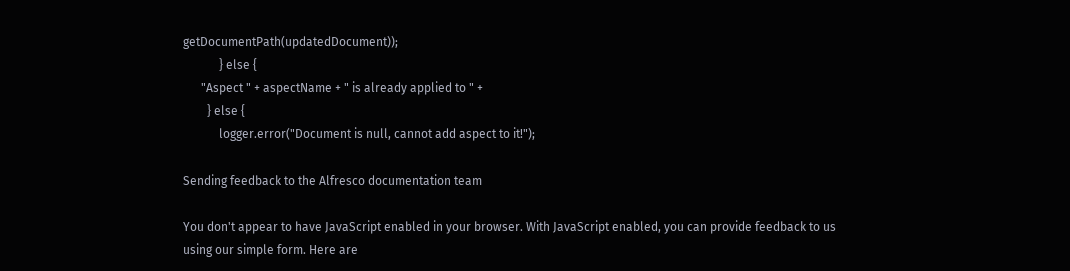getDocumentPath(updatedDocument));
            } else {
      "Aspect " + aspectName + " is already applied to " +
        } else {
            logger.error("Document is null, cannot add aspect to it!");

Sending feedback to the Alfresco documentation team

You don't appear to have JavaScript enabled in your browser. With JavaScript enabled, you can provide feedback to us using our simple form. Here are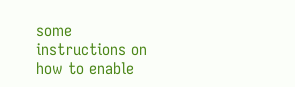some instructions on how to enable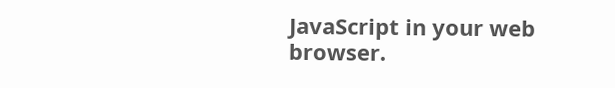JavaScript in your web browser.